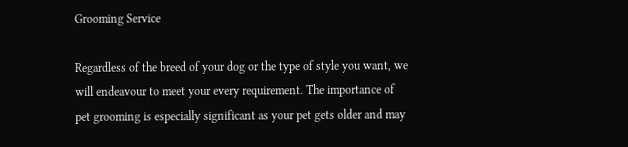Grooming Service

Regardless of the breed of your dog or the type of style you want, we will endeavour to meet your every requirement. The importance of pet grooming is especially significant as your pet gets older and may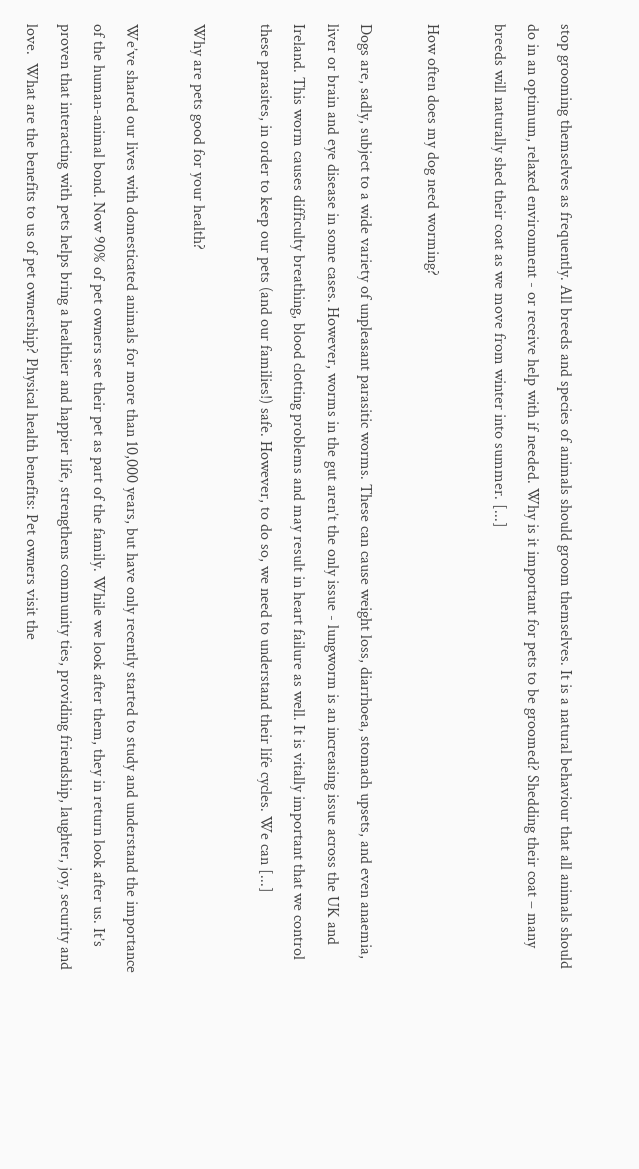stop grooming themselves as frequently. All breeds and species of animals should groom themselves. It is a natural behaviour that all animals should do in an optimum, relaxed environment - or receive help with if needed. Why is it important for pets to be groomed? Shedding their coat – many breeds will naturally shed their coat as we move from winter into summer. [...]

How often does my dog need worming?

Dogs are, sadly, subject to a wide variety of unpleasant parasitic worms. These can cause weight loss, diarrhoea, stomach upsets, and even anaemia, liver or brain and eye disease in some cases. However, worms in the gut aren’t the only issue - lungworm is an increasing issue across the UK and Ireland. This worm causes difficulty breathing, blood clotting problems and may result in heart failure as well. It is vitally important that we control these parasites, in order to keep our pets (and our families!) safe. However, to do so, we need to understand their life cycles. We can [...]

Why are pets good for your health?

We’ve shared our lives with domesticated animals for more than 10,000 years, but have only recently started to study and understand the importance of the human-animal bond. Now 90% of pet owners see their pet as part of the family. While we look after them, they in return look after us. It’s proven that interacting with pets helps bring a healthier and happier life, strengthens community ties, providing friendship, laughter, joy, security and love.  What are the benefits to us of pet ownership? Physical health benefits: Pet owners visit the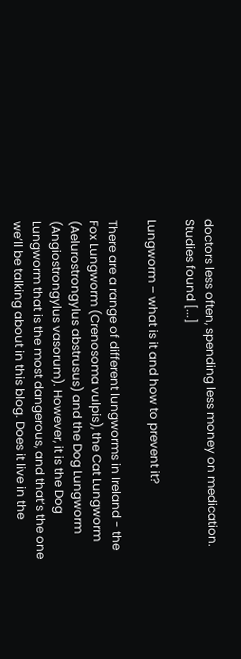doctors less often, spending less money on medication. Studies found [...]

Lungworm – what is it and how to prevent it?

There are a range of different lungworms in Ireland - the Fox Lungworm (Crenosoma vulpis), the Cat Lungworm (Aelurostrongylus abstrusus) and the Dog Lungworm (Angiostrongylus vasorum). However, it is the Dog Lungworm that is the most dangerous, and that’s the one we’ll be talking about in this blog. Does it live in the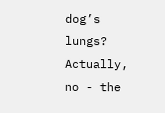dog’s lungs? Actually, no - the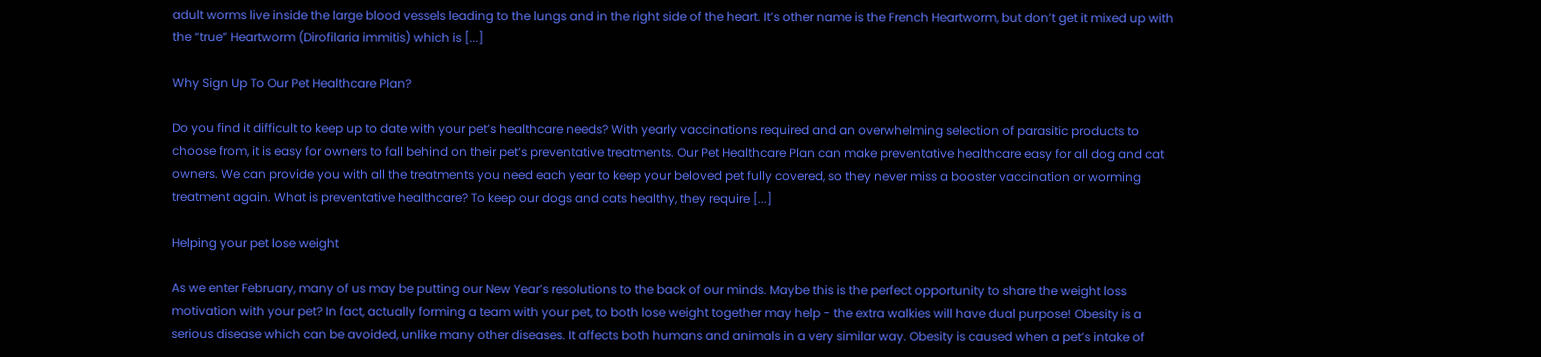adult worms live inside the large blood vessels leading to the lungs and in the right side of the heart. It’s other name is the French Heartworm, but don’t get it mixed up with the “true” Heartworm (Dirofilaria immitis) which is [...]

Why Sign Up To Our Pet Healthcare Plan?

Do you find it difficult to keep up to date with your pet’s healthcare needs? With yearly vaccinations required and an overwhelming selection of parasitic products to choose from, it is easy for owners to fall behind on their pet’s preventative treatments. Our Pet Healthcare Plan can make preventative healthcare easy for all dog and cat owners. We can provide you with all the treatments you need each year to keep your beloved pet fully covered, so they never miss a booster vaccination or worming treatment again. What is preventative healthcare? To keep our dogs and cats healthy, they require [...]

Helping your pet lose weight

As we enter February, many of us may be putting our New Year’s resolutions to the back of our minds. Maybe this is the perfect opportunity to share the weight loss motivation with your pet? In fact, actually forming a team with your pet, to both lose weight together may help - the extra walkies will have dual purpose! Obesity is a serious disease which can be avoided, unlike many other diseases. It affects both humans and animals in a very similar way. Obesity is caused when a pet’s intake of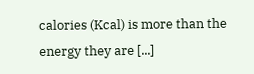calories (Kcal) is more than the energy they are [...]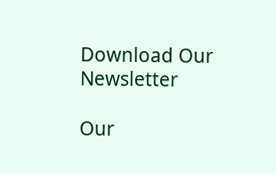Download Our Newsletter

Our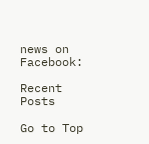news on Facebook:

Recent Posts

Go to Top